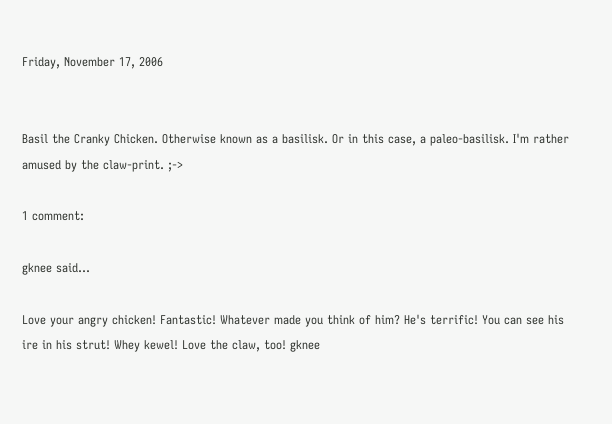Friday, November 17, 2006


Basil the Cranky Chicken. Otherwise known as a basilisk. Or in this case, a paleo-basilisk. I'm rather amused by the claw-print. ;->

1 comment:

gknee said...

Love your angry chicken! Fantastic! Whatever made you think of him? He's terrific! You can see his ire in his strut! Whey kewel! Love the claw, too! gknee